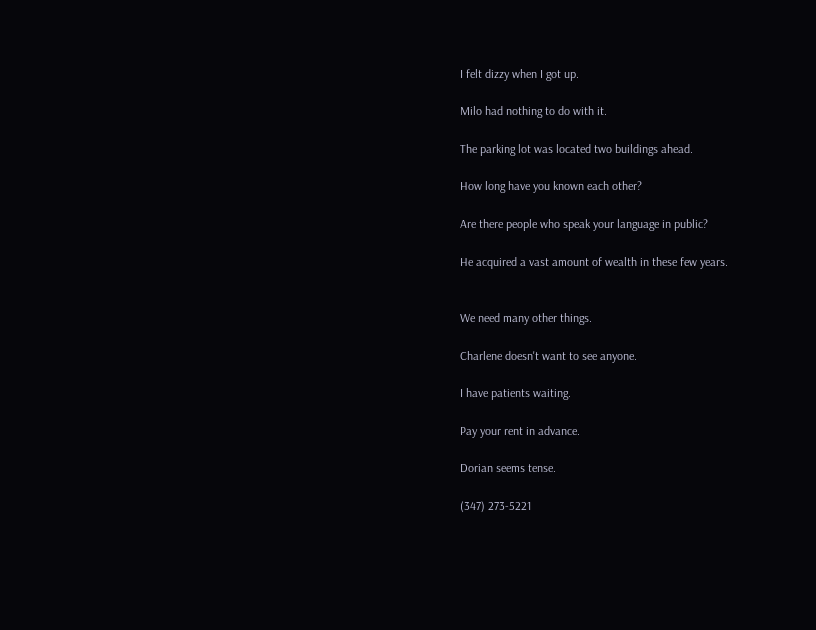I felt dizzy when I got up.

Milo had nothing to do with it.

The parking lot was located two buildings ahead.

How long have you known each other?

Are there people who speak your language in public?

He acquired a vast amount of wealth in these few years.


We need many other things.

Charlene doesn't want to see anyone.

I have patients waiting.

Pay your rent in advance.

Dorian seems tense.

(347) 273-5221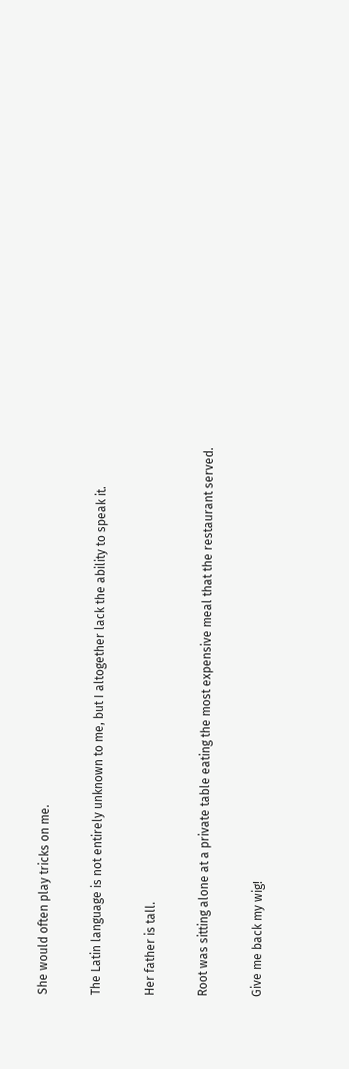She would often play tricks on me.

The Latin language is not entirely unknown to me, but I altogether lack the ability to speak it.

Her father is tall.

Root was sitting alone at a private table eating the most expensive meal that the restaurant served.

Give me back my wig!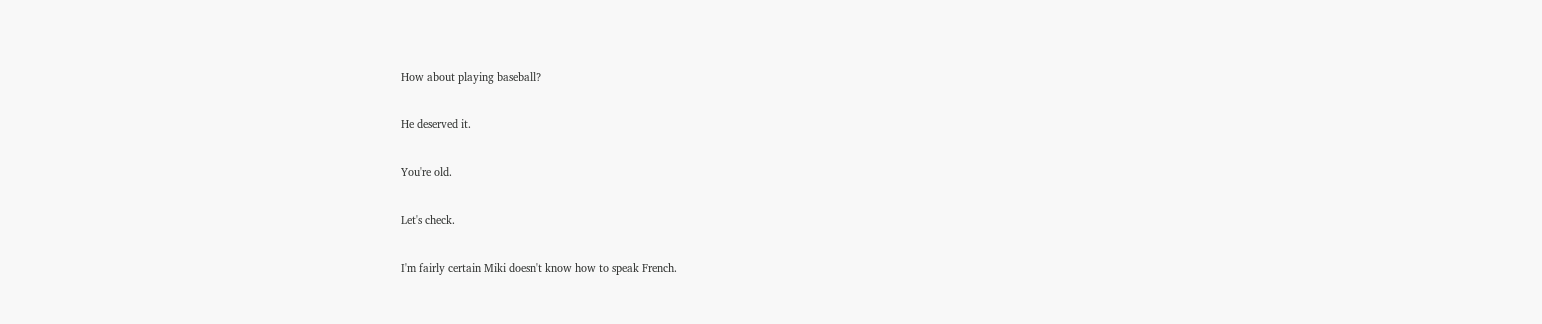How about playing baseball?

He deserved it.

You're old.

Let's check.

I'm fairly certain Miki doesn't know how to speak French.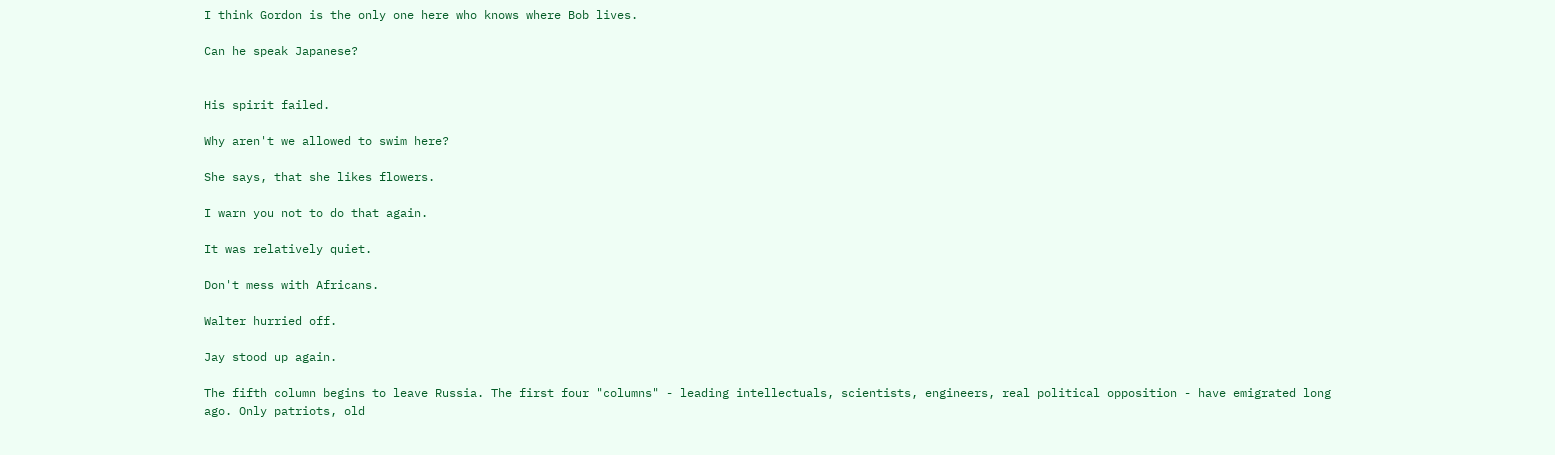I think Gordon is the only one here who knows where Bob lives.

Can he speak Japanese?


His spirit failed.

Why aren't we allowed to swim here?

She says, that she likes flowers.

I warn you not to do that again.

It was relatively quiet.

Don't mess with Africans.

Walter hurried off.

Jay stood up again.

The fifth column begins to leave Russia. The first four "columns" - leading intellectuals, scientists, engineers, real political opposition - have emigrated long ago. Only patriots, old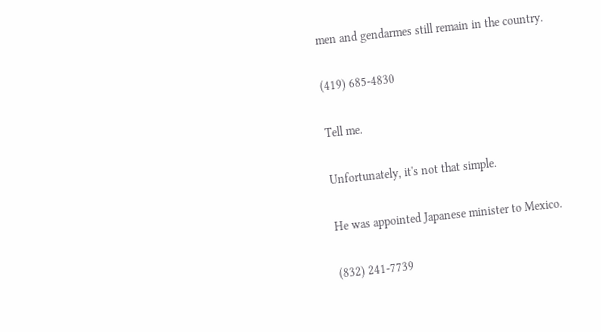men and gendarmes still remain in the country.

(419) 685-4830

Tell me.

Unfortunately, it's not that simple.

He was appointed Japanese minister to Mexico.

(832) 241-7739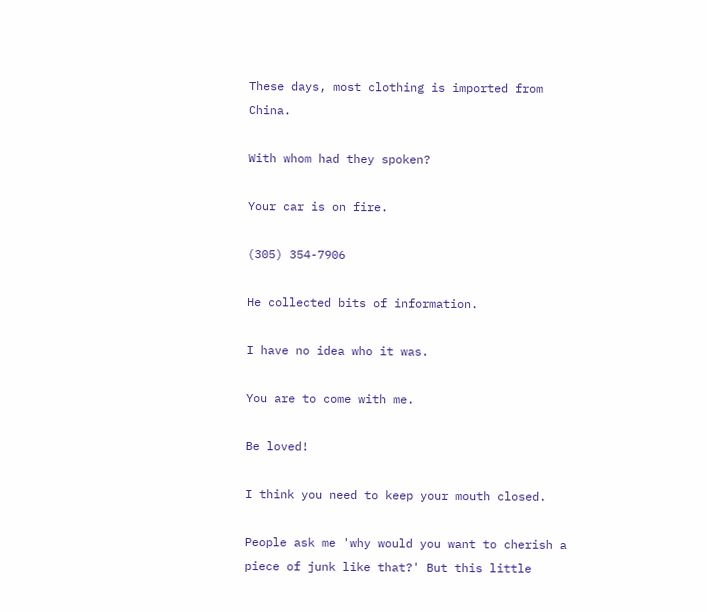These days, most clothing is imported from China.

With whom had they spoken?

Your car is on fire.

(305) 354-7906

He collected bits of information.

I have no idea who it was.

You are to come with me.

Be loved!

I think you need to keep your mouth closed.

People ask me 'why would you want to cherish a piece of junk like that?' But this little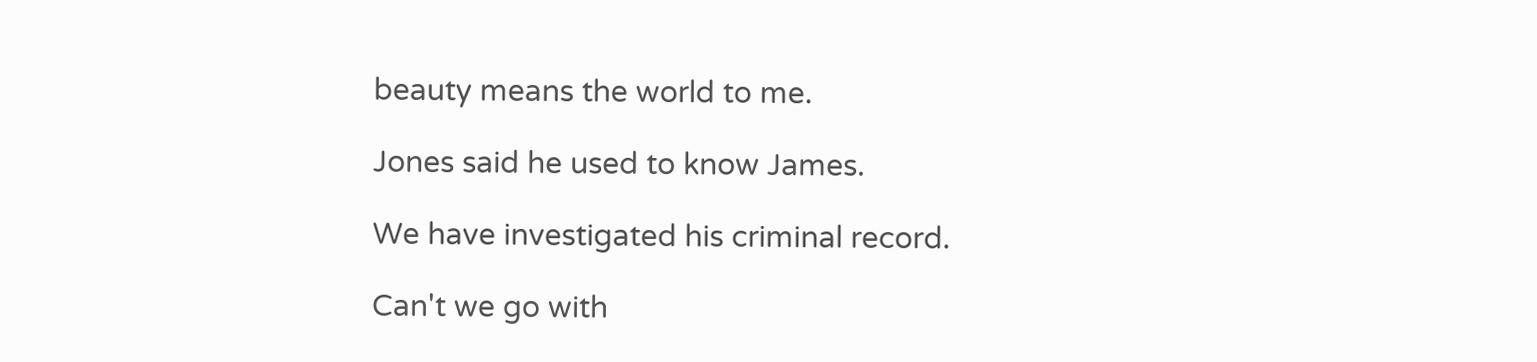beauty means the world to me.

Jones said he used to know James.

We have investigated his criminal record.

Can't we go with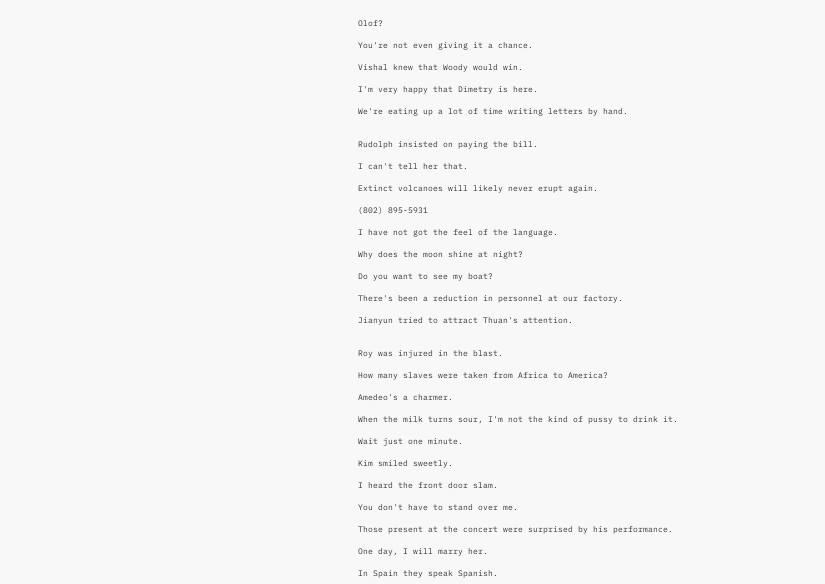Olof?

You're not even giving it a chance.

Vishal knew that Woody would win.

I'm very happy that Dimetry is here.

We're eating up a lot of time writing letters by hand.


Rudolph insisted on paying the bill.

I can't tell her that.

Extinct volcanoes will likely never erupt again.

(802) 895-5931

I have not got the feel of the language.

Why does the moon shine at night?

Do you want to see my boat?

There's been a reduction in personnel at our factory.

Jianyun tried to attract Thuan's attention.


Roy was injured in the blast.

How many slaves were taken from Africa to America?

Amedeo's a charmer.

When the milk turns sour, I'm not the kind of pussy to drink it.

Wait just one minute.

Kim smiled sweetly.

I heard the front door slam.

You don't have to stand over me.

Those present at the concert were surprised by his performance.

One day, I will marry her.

In Spain they speak Spanish.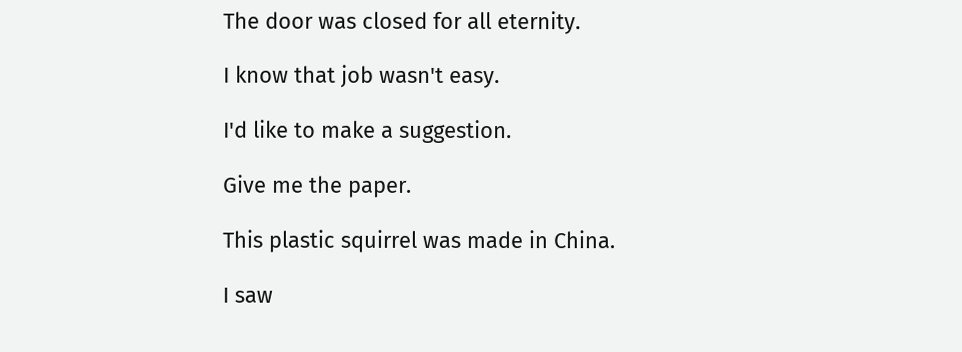The door was closed for all eternity.

I know that job wasn't easy.

I'd like to make a suggestion.

Give me the paper.

This plastic squirrel was made in China.

I saw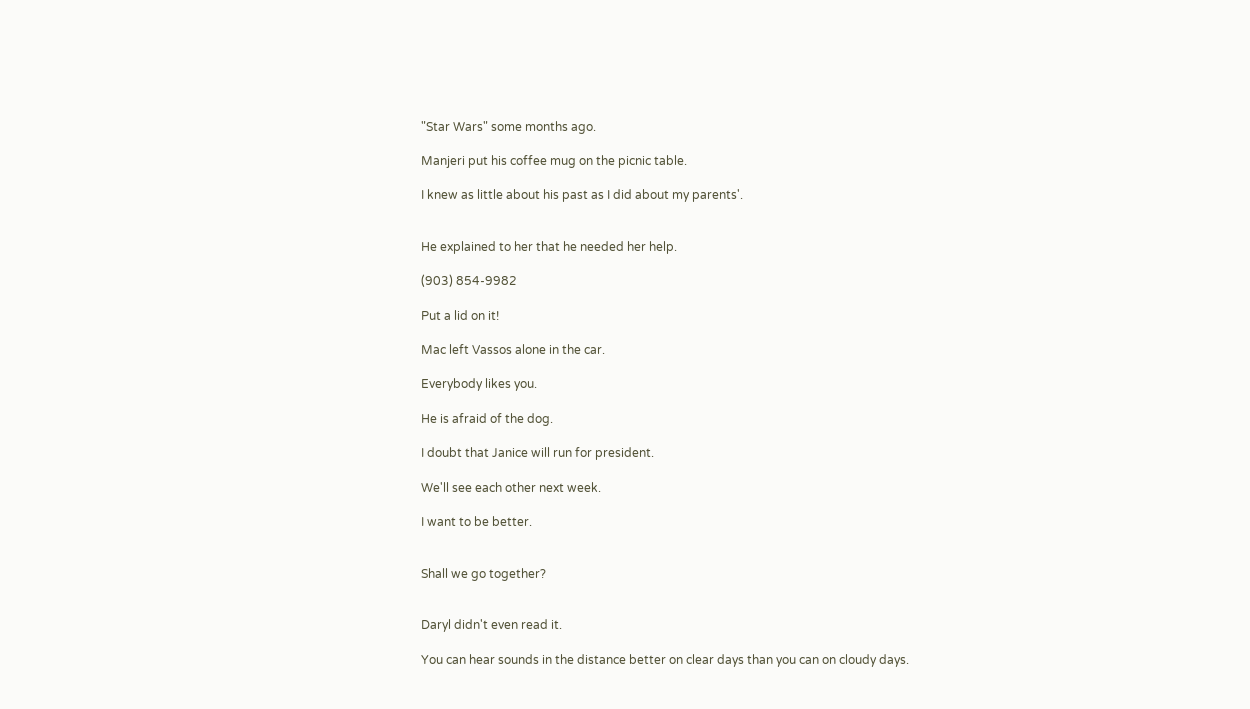"Star Wars" some months ago.

Manjeri put his coffee mug on the picnic table.

I knew as little about his past as I did about my parents'.


He explained to her that he needed her help.

(903) 854-9982

Put a lid on it!

Mac left Vassos alone in the car.

Everybody likes you.

He is afraid of the dog.

I doubt that Janice will run for president.

We'll see each other next week.

I want to be better.


Shall we go together?


Daryl didn't even read it.

You can hear sounds in the distance better on clear days than you can on cloudy days.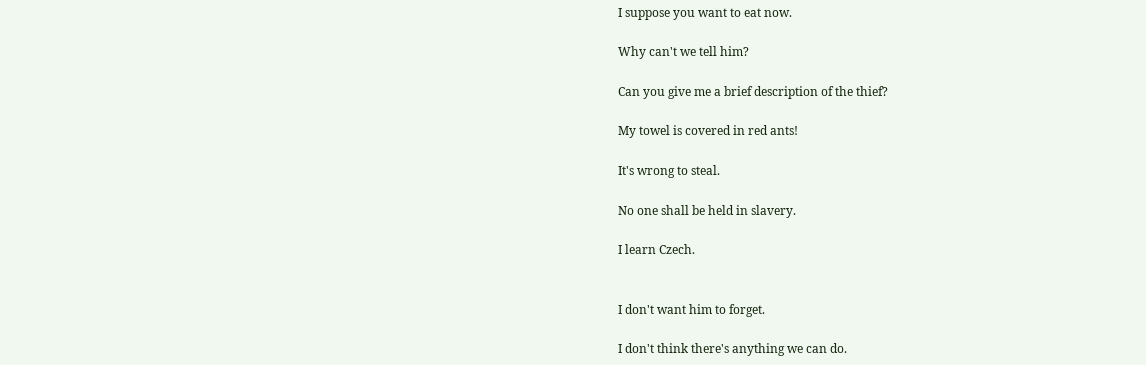I suppose you want to eat now.

Why can't we tell him?

Can you give me a brief description of the thief?

My towel is covered in red ants!

It's wrong to steal.

No one shall be held in slavery.

I learn Czech.


I don't want him to forget.

I don't think there's anything we can do.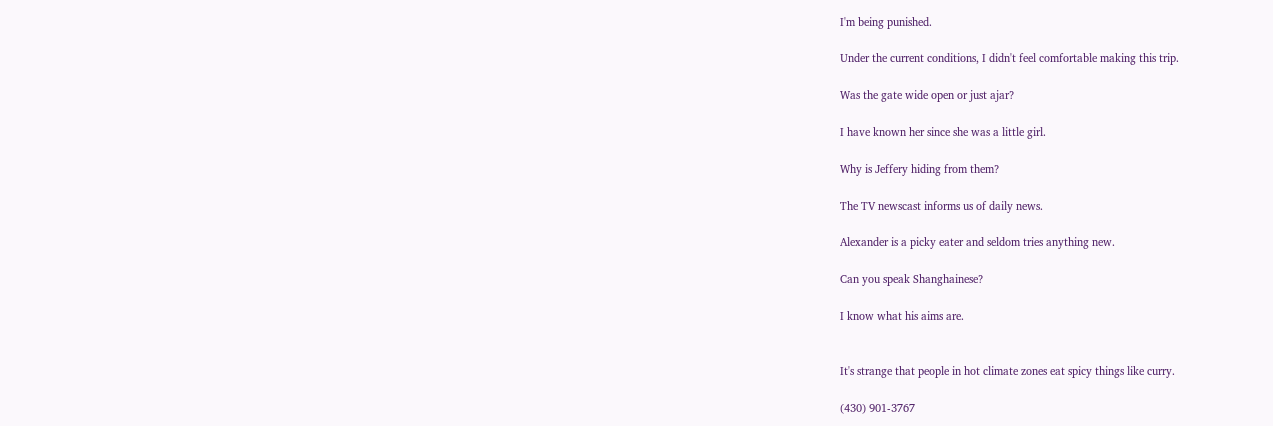I'm being punished.

Under the current conditions, I didn't feel comfortable making this trip.

Was the gate wide open or just ajar?

I have known her since she was a little girl.

Why is Jeffery hiding from them?

The TV newscast informs us of daily news.

Alexander is a picky eater and seldom tries anything new.

Can you speak Shanghainese?

I know what his aims are.


It's strange that people in hot climate zones eat spicy things like curry.

(430) 901-3767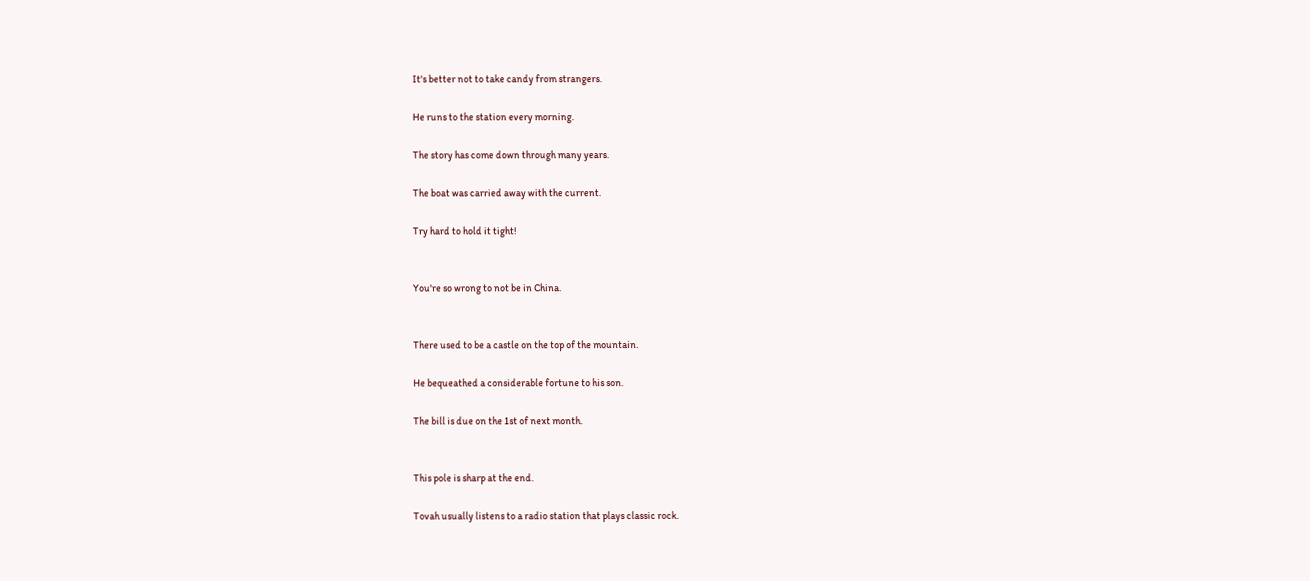It's better not to take candy from strangers.

He runs to the station every morning.

The story has come down through many years.

The boat was carried away with the current.

Try hard to hold it tight!


You're so wrong to not be in China.


There used to be a castle on the top of the mountain.

He bequeathed a considerable fortune to his son.

The bill is due on the 1st of next month.


This pole is sharp at the end.

Tovah usually listens to a radio station that plays classic rock.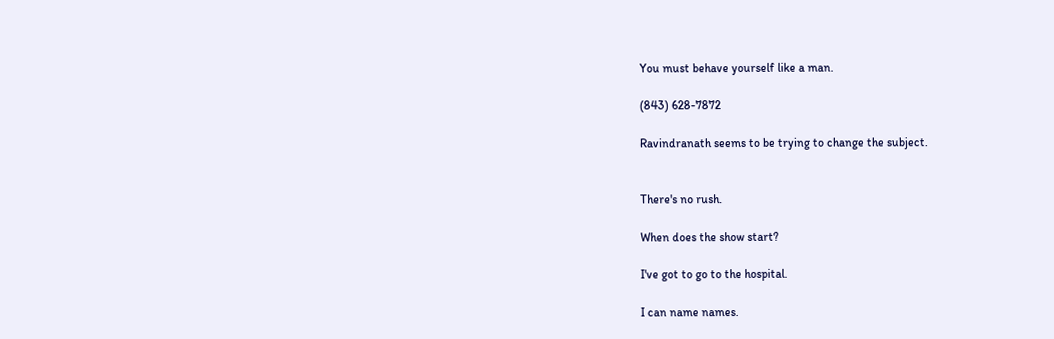You must behave yourself like a man.

(843) 628-7872

Ravindranath seems to be trying to change the subject.


There's no rush.

When does the show start?

I've got to go to the hospital.

I can name names.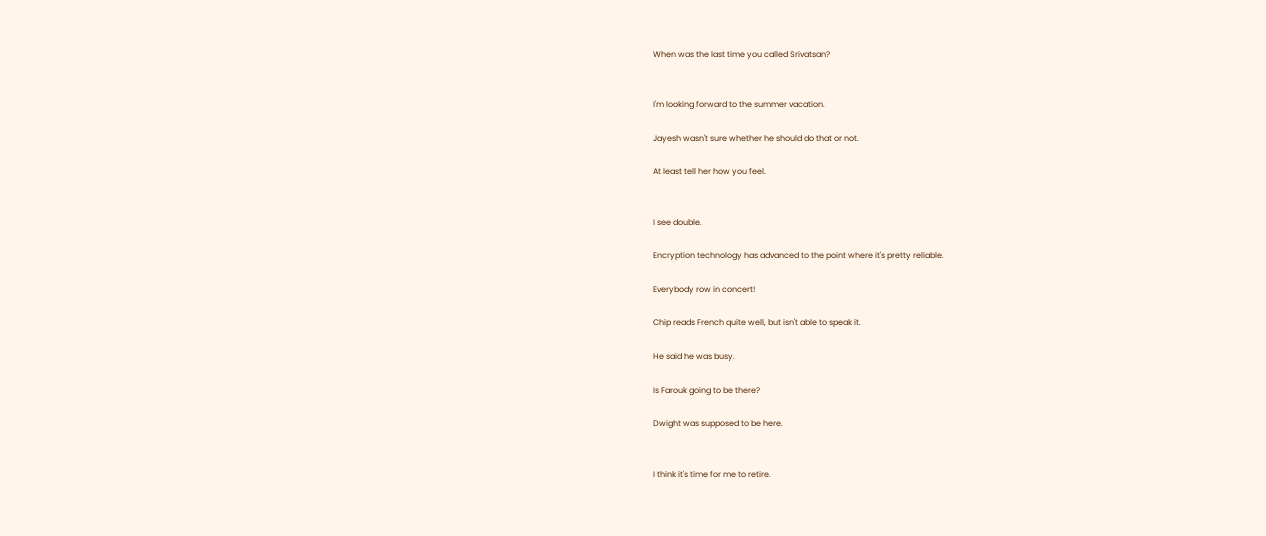When was the last time you called Srivatsan?


I'm looking forward to the summer vacation.

Jayesh wasn't sure whether he should do that or not.

At least tell her how you feel.


I see double.

Encryption technology has advanced to the point where it's pretty reliable.

Everybody row in concert!

Chip reads French quite well, but isn't able to speak it.

He said he was busy.

Is Farouk going to be there?

Dwight was supposed to be here.


I think it's time for me to retire.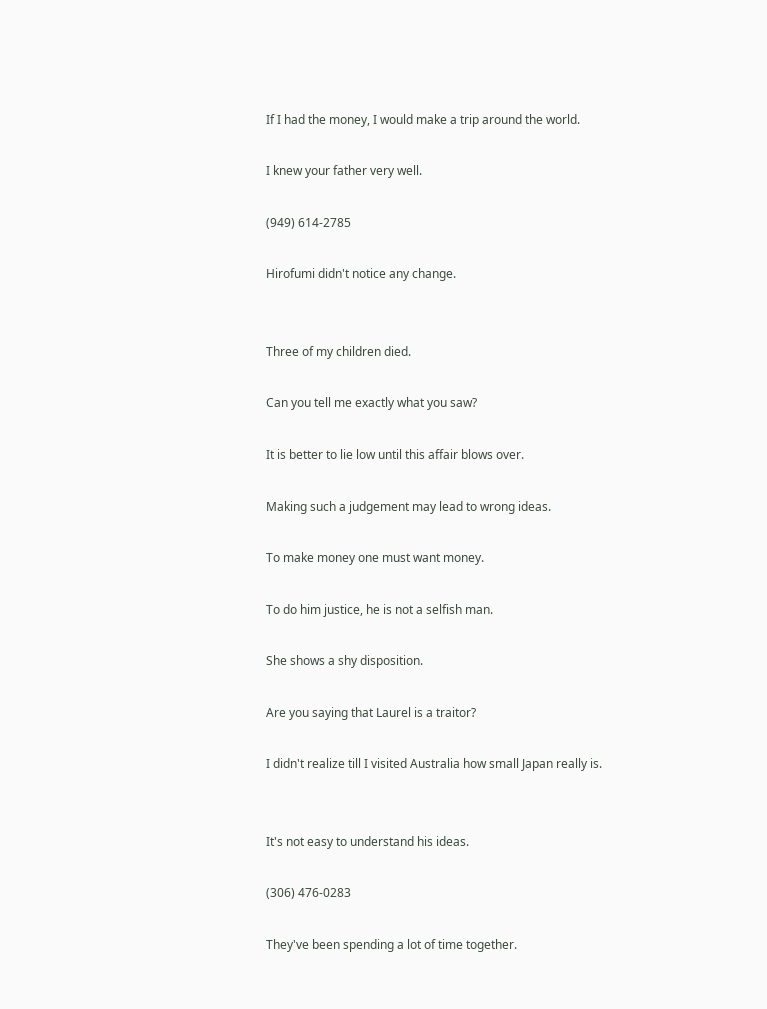If I had the money, I would make a trip around the world.

I knew your father very well.

(949) 614-2785

Hirofumi didn't notice any change.


Three of my children died.

Can you tell me exactly what you saw?

It is better to lie low until this affair blows over.

Making such a judgement may lead to wrong ideas.

To make money one must want money.

To do him justice, he is not a selfish man.

She shows a shy disposition.

Are you saying that Laurel is a traitor?

I didn't realize till I visited Australia how small Japan really is.


It's not easy to understand his ideas.

(306) 476-0283

They've been spending a lot of time together.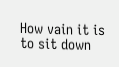How vain it is to sit down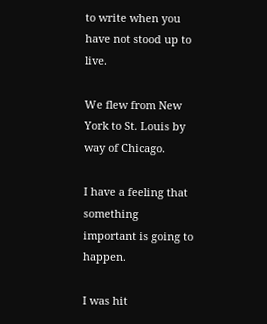to write when you have not stood up to live.

We flew from New York to St. Louis by way of Chicago.

I have a feeling that something important is going to happen.

I was hit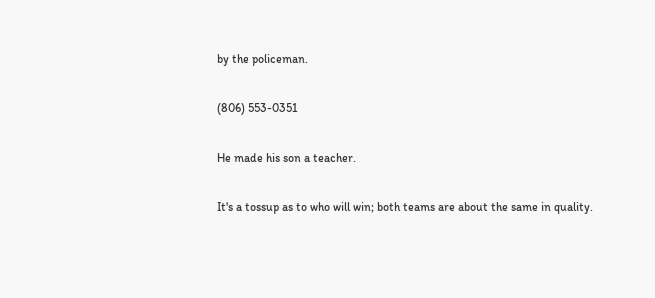by the policeman.

(806) 553-0351

He made his son a teacher.

It's a tossup as to who will win; both teams are about the same in quality.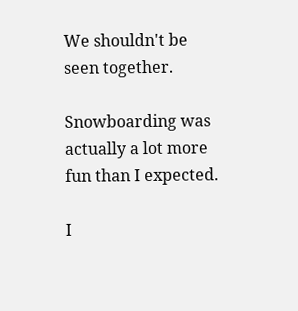We shouldn't be seen together.

Snowboarding was actually a lot more fun than I expected.

I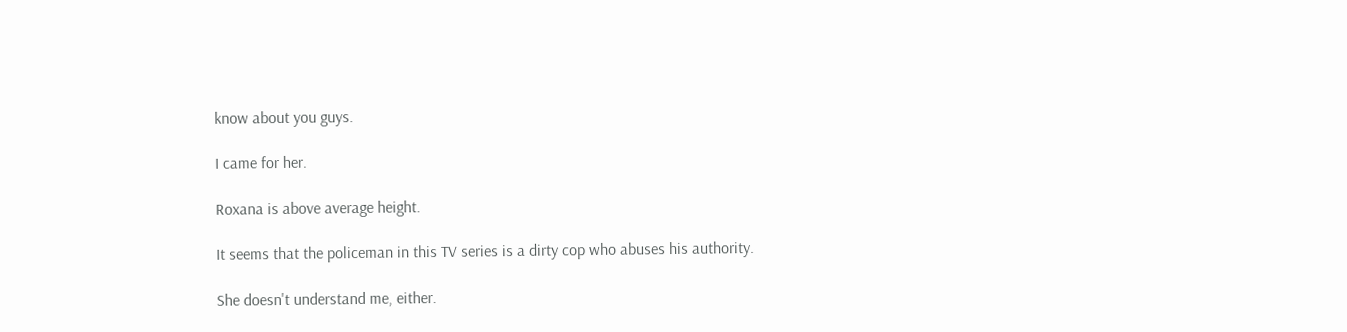know about you guys.

I came for her.

Roxana is above average height.

It seems that the policeman in this TV series is a dirty cop who abuses his authority.

She doesn't understand me, either.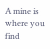A mine is where you find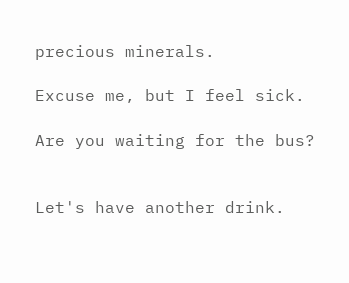precious minerals.

Excuse me, but I feel sick.

Are you waiting for the bus?


Let's have another drink.